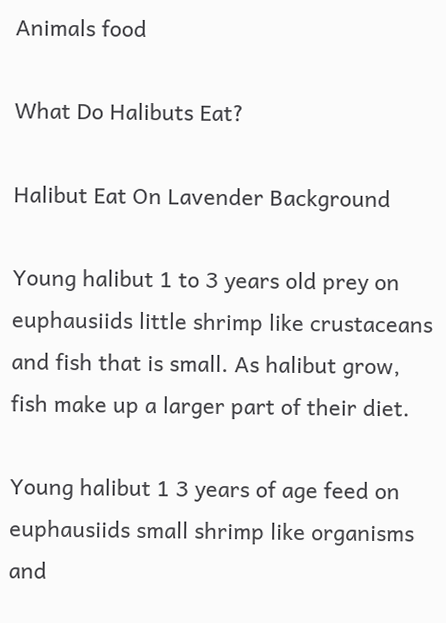Animals food

What Do Halibuts Eat?

Halibut Eat On Lavender Background

Young halibut 1 to 3 years old prey on euphausiids little shrimp like crustaceans and fish that is small. As halibut grow, fish make up a larger part of their diet.

Young halibut 1 3 years of age feed on euphausiids small shrimp like organisms and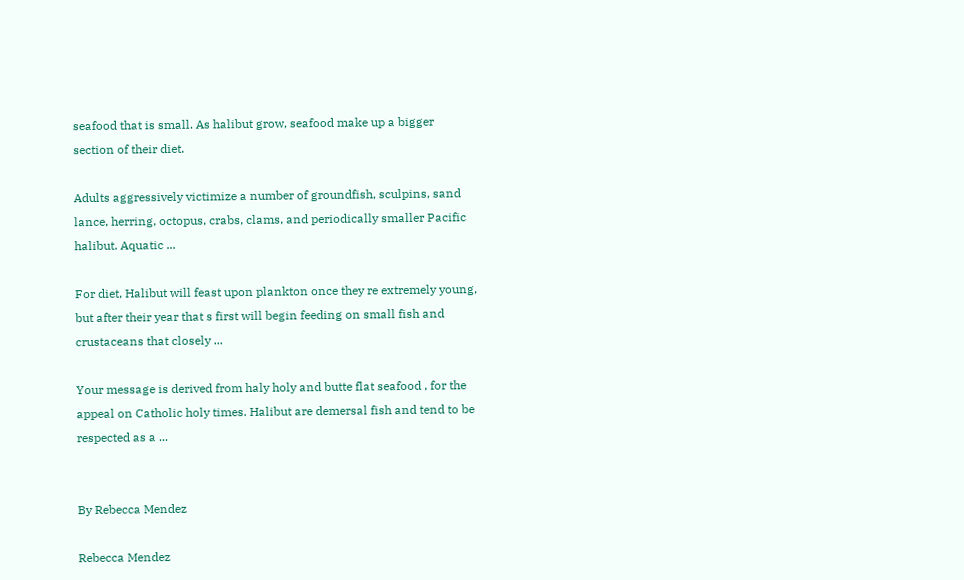seafood that is small. As halibut grow, seafood make up a bigger section of their diet.

Adults aggressively victimize a number of groundfish, sculpins, sand lance, herring, octopus, crabs, clams, and periodically smaller Pacific halibut. Aquatic ...

For diet, Halibut will feast upon plankton once they re extremely young, but after their year that s first will begin feeding on small fish and crustaceans that closely ...

Your message is derived from haly holy and butte flat seafood , for the appeal on Catholic holy times. Halibut are demersal fish and tend to be respected as a ...


By Rebecca Mendez

Rebecca Mendez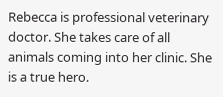Rebecca is professional veterinary doctor. She takes care of all animals coming into her clinic. She is a true hero.